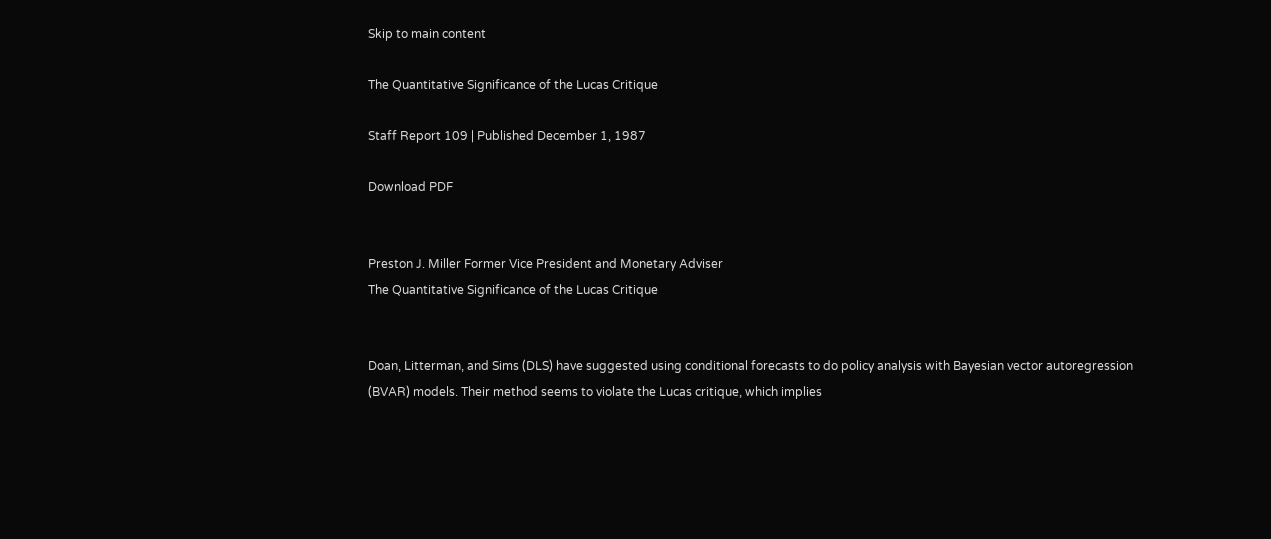Skip to main content

The Quantitative Significance of the Lucas Critique

Staff Report 109 | Published December 1, 1987

Download PDF


Preston J. Miller Former Vice President and Monetary Adviser
The Quantitative Significance of the Lucas Critique


Doan, Litterman, and Sims (DLS) have suggested using conditional forecasts to do policy analysis with Bayesian vector autoregression (BVAR) models. Their method seems to violate the Lucas critique, which implies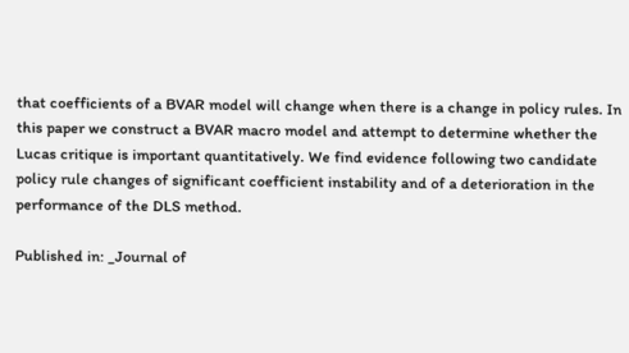that coefficients of a BVAR model will change when there is a change in policy rules. In this paper we construct a BVAR macro model and attempt to determine whether the Lucas critique is important quantitatively. We find evidence following two candidate policy rule changes of significant coefficient instability and of a deterioration in the performance of the DLS method.

Published in: _Journal of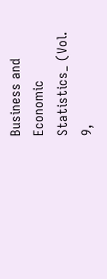Business and Economic Statistics_ (Vol. 9,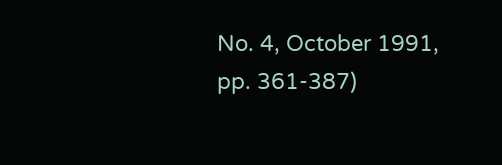No. 4, October 1991, pp. 361-387)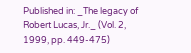Published in: _The legacy of Robert Lucas, Jr._ (Vol. 2, 1999, pp. 449-475)